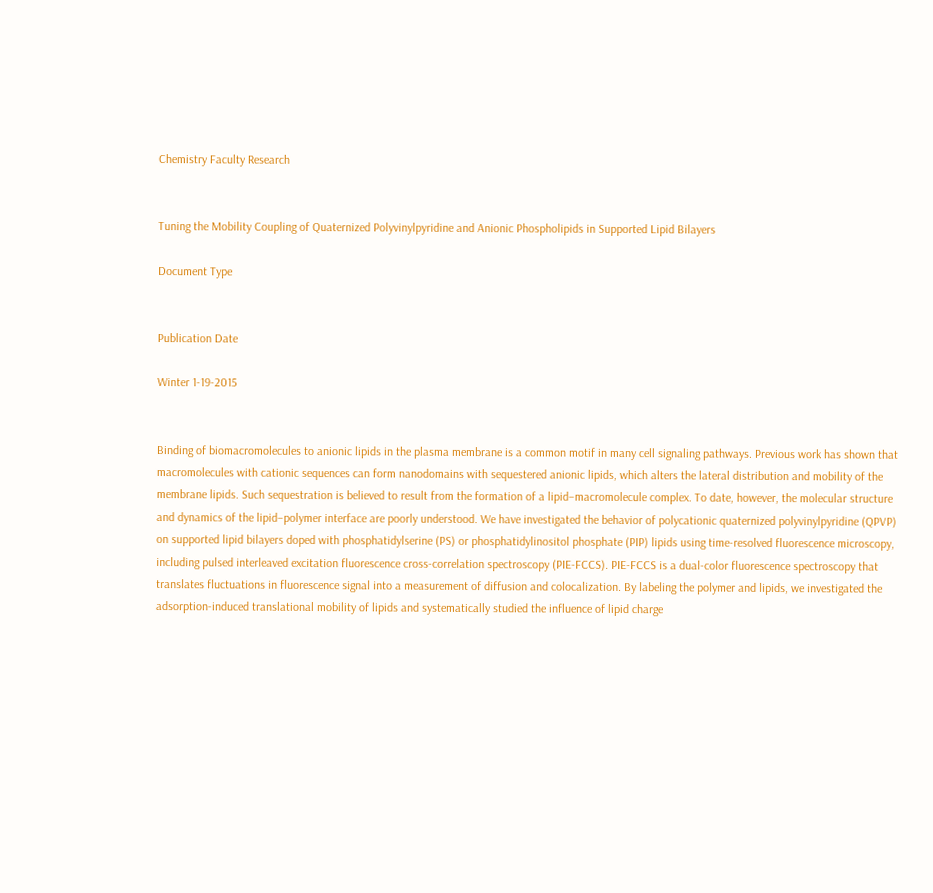Chemistry Faculty Research


Tuning the Mobility Coupling of Quaternized Polyvinylpyridine and Anionic Phospholipids in Supported Lipid Bilayers

Document Type


Publication Date

Winter 1-19-2015


Binding of biomacromolecules to anionic lipids in the plasma membrane is a common motif in many cell signaling pathways. Previous work has shown that macromolecules with cationic sequences can form nanodomains with sequestered anionic lipids, which alters the lateral distribution and mobility of the membrane lipids. Such sequestration is believed to result from the formation of a lipid–macromolecule complex. To date, however, the molecular structure and dynamics of the lipid–polymer interface are poorly understood. We have investigated the behavior of polycationic quaternized polyvinylpyridine (QPVP) on supported lipid bilayers doped with phosphatidylserine (PS) or phosphatidylinositol phosphate (PIP) lipids using time-resolved fluorescence microscopy, including pulsed interleaved excitation fluorescence cross-correlation spectroscopy (PIE-FCCS). PIE-FCCS is a dual-color fluorescence spectroscopy that translates fluctuations in fluorescence signal into a measurement of diffusion and colocalization. By labeling the polymer and lipids, we investigated the adsorption-induced translational mobility of lipids and systematically studied the influence of lipid charge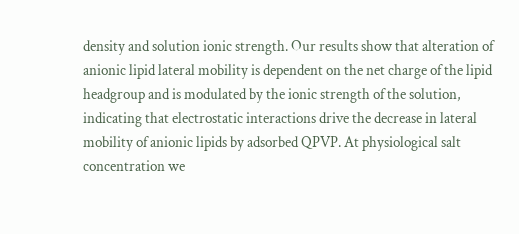density and solution ionic strength. Our results show that alteration of anionic lipid lateral mobility is dependent on the net charge of the lipid headgroup and is modulated by the ionic strength of the solution, indicating that electrostatic interactions drive the decrease in lateral mobility of anionic lipids by adsorbed QPVP. At physiological salt concentration we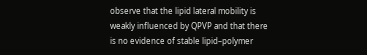observe that the lipid lateral mobility is weakly influenced by QPVP and that there is no evidence of stable lipid–polymer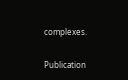complexes.

Publication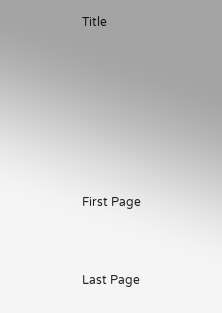Title






First Page


Last Page